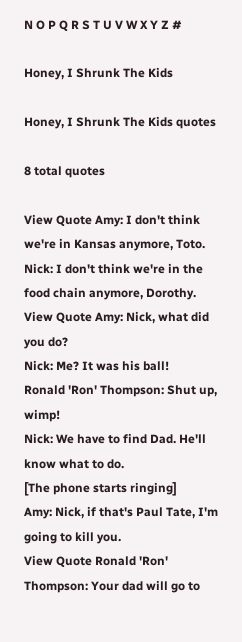N O P Q R S T U V W X Y Z #

Honey, I Shrunk The Kids

Honey, I Shrunk The Kids quotes

8 total quotes

View Quote Amy: I don't think we're in Kansas anymore, Toto.
Nick: I don't think we're in the food chain anymore, Dorothy.
View Quote Amy: Nick, what did you do?
Nick: Me? It was his ball!
Ronald 'Ron' Thompson: Shut up, wimp!
Nick: We have to find Dad. He'll know what to do.
[The phone starts ringing]
Amy: Nick, if that's Paul Tate, I'm going to kill you.
View Quote Ronald 'Ron' Thompson: Your dad will go to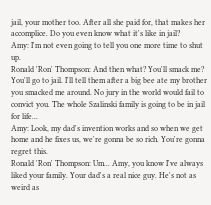jail, your mother too. After all she paid for, that makes her accomplice. Do you even know what it's like in jail?
Amy: I'm not even going to tell you one more time to shut up.
Ronald 'Ron' Thompson: And then what? You'll smack me? You'll go to jail. I'll tell them after a big bee ate my brother you smacked me around. No jury in the world would fail to convict you. The whole Szalinski family is going to be in jail for life...
Amy: Look, my dad's invention works and so when we get home and he fixes us, we're gonna be so rich. You're gonna regret this.
Ronald 'Ron' Thompson: Um... Amy, you know I've always liked your family. Your dad's a real nice guy. He's not as weird as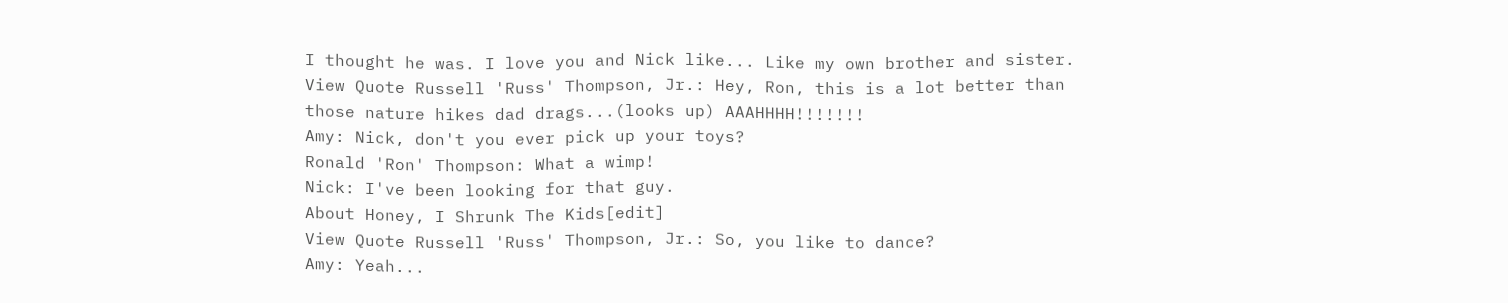I thought he was. I love you and Nick like... Like my own brother and sister.
View Quote Russell 'Russ' Thompson, Jr.: Hey, Ron, this is a lot better than those nature hikes dad drags...(looks up) AAAHHHH!!!!!!!
Amy: Nick, don't you ever pick up your toys?
Ronald 'Ron' Thompson: What a wimp!
Nick: I've been looking for that guy.
About Honey, I Shrunk The Kids[edit]
View Quote Russell 'Russ' Thompson, Jr.: So, you like to dance?
Amy: Yeah...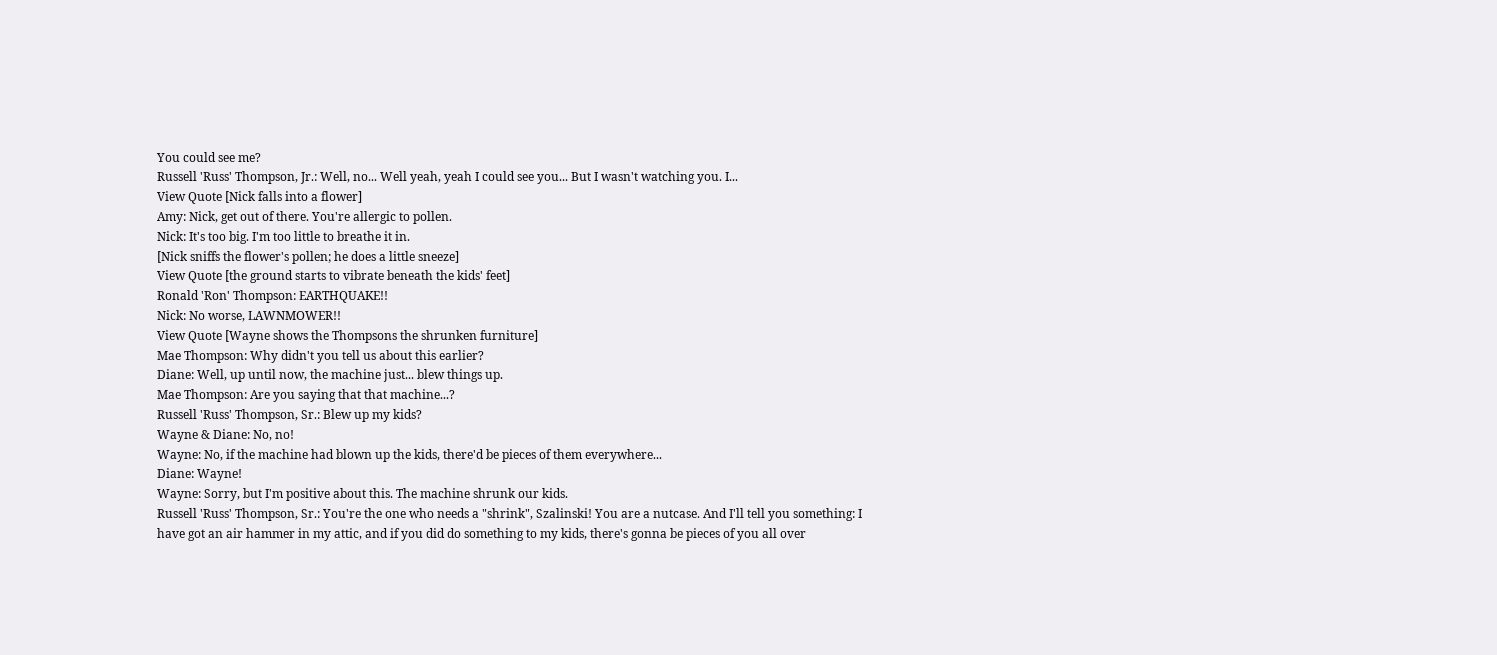You could see me?
Russell 'Russ' Thompson, Jr.: Well, no... Well yeah, yeah I could see you... But I wasn't watching you. I...
View Quote [Nick falls into a flower]
Amy: Nick, get out of there. You're allergic to pollen.
Nick: It's too big. I'm too little to breathe it in.
[Nick sniffs the flower's pollen; he does a little sneeze]
View Quote [the ground starts to vibrate beneath the kids' feet]
Ronald 'Ron' Thompson: EARTHQUAKE!!
Nick: No worse, LAWNMOWER!!
View Quote [Wayne shows the Thompsons the shrunken furniture]
Mae Thompson: Why didn't you tell us about this earlier?
Diane: Well, up until now, the machine just... blew things up.
Mae Thompson: Are you saying that that machine...?
Russell 'Russ' Thompson, Sr.: Blew up my kids?
Wayne & Diane: No, no!
Wayne: No, if the machine had blown up the kids, there'd be pieces of them everywhere...
Diane: Wayne!
Wayne: Sorry, but I'm positive about this. The machine shrunk our kids.
Russell 'Russ' Thompson, Sr.: You're the one who needs a "shrink", Szalinski! You are a nutcase. And I'll tell you something: I have got an air hammer in my attic, and if you did do something to my kids, there's gonna be pieces of you all over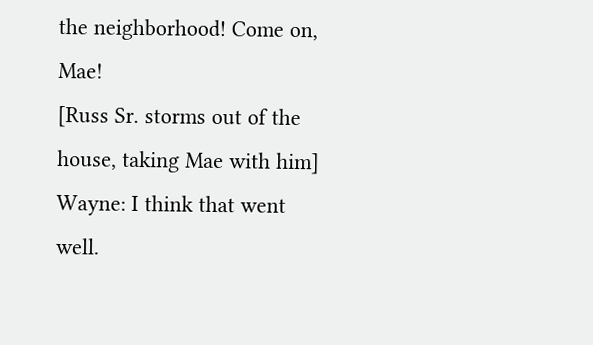the neighborhood! Come on, Mae!
[Russ Sr. storms out of the house, taking Mae with him]
Wayne: I think that went well.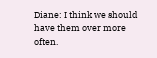Diane: I think we should have them over more often.